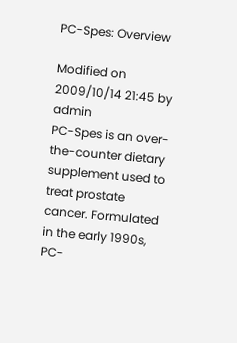PC-Spes: Overview

Modified on 2009/10/14 21:45 by admin
PC-Spes is an over-the-counter dietary supplement used to treat prostate cancer. Formulated in the early 1990s, PC-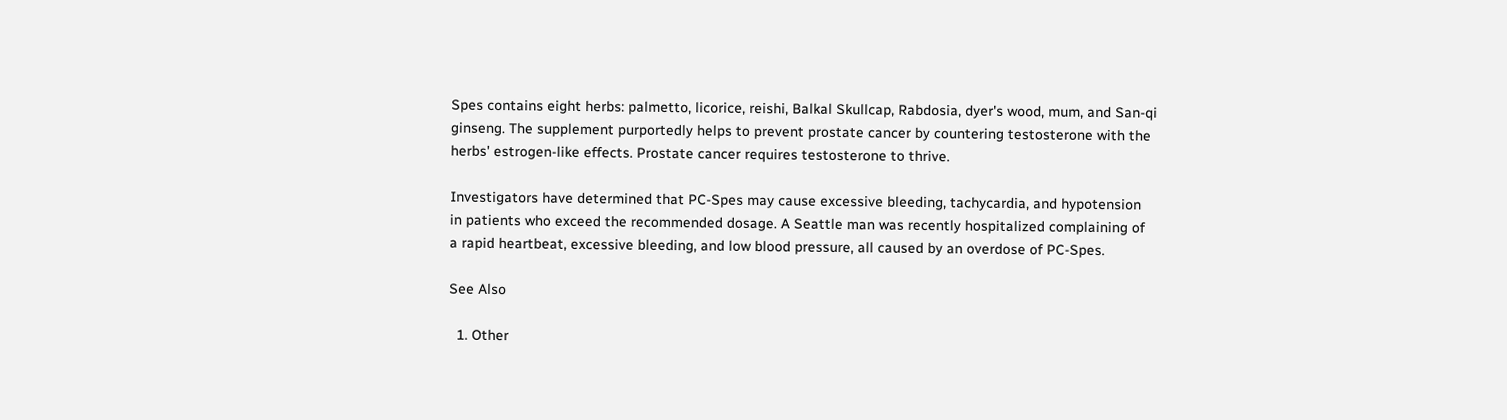Spes contains eight herbs: palmetto, licorice, reishi, Balkal Skullcap, Rabdosia, dyer's wood, mum, and San-qi ginseng. The supplement purportedly helps to prevent prostate cancer by countering testosterone with the herbs' estrogen-like effects. Prostate cancer requires testosterone to thrive.

Investigators have determined that PC-Spes may cause excessive bleeding, tachycardia, and hypotension in patients who exceed the recommended dosage. A Seattle man was recently hospitalized complaining of a rapid heartbeat, excessive bleeding, and low blood pressure, all caused by an overdose of PC-Spes.

See Also

  1. Other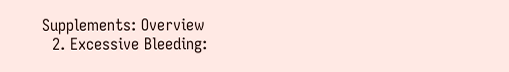Supplements: Overview
  2. Excessive Bleeding: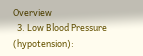Overview
  3. Low Blood Pressure (hypotension):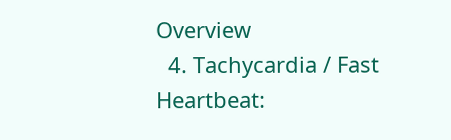Overview
  4. Tachycardia / Fast Heartbeat: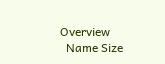Overview
  Name Size